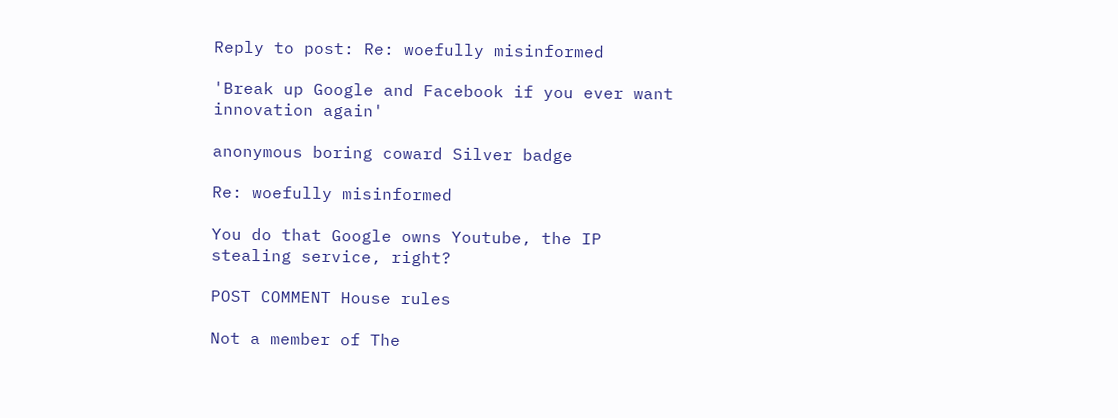Reply to post: Re: woefully misinformed

'Break up Google and Facebook if you ever want innovation again'

anonymous boring coward Silver badge

Re: woefully misinformed

You do that Google owns Youtube, the IP stealing service, right?

POST COMMENT House rules

Not a member of The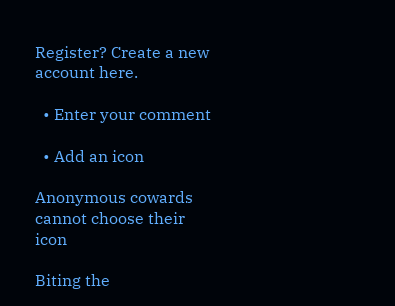Register? Create a new account here.

  • Enter your comment

  • Add an icon

Anonymous cowards cannot choose their icon

Biting the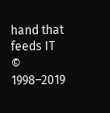hand that feeds IT © 1998–2019